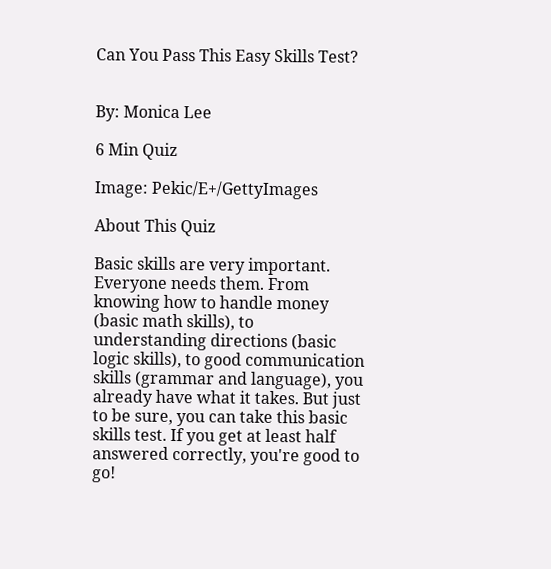Can You Pass This Easy Skills Test?


By: Monica Lee

6 Min Quiz

Image: Pekic/E+/GettyImages

About This Quiz

Basic skills are very important. Everyone needs them. From knowing how to handle money (basic math skills), to understanding directions (basic logic skills), to good communication skills (grammar and language), you already have what it takes. But just to be sure, you can take this basic skills test. If you get at least half answered correctly, you're good to go!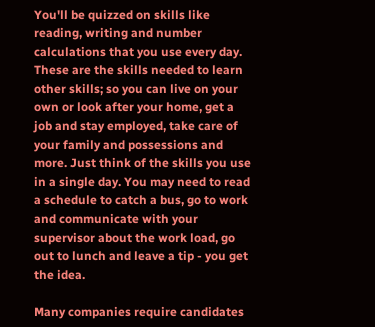You'll be quizzed on skills like reading, writing and number calculations that you use every day. These are the skills needed to learn other skills; so you can live on your own or look after your home, get a job and stay employed, take care of your family and possessions and more. Just think of the skills you use in a single day. You may need to read a schedule to catch a bus, go to work and communicate with your supervisor about the work load, go out to lunch and leave a tip - you get the idea.

Many companies require candidates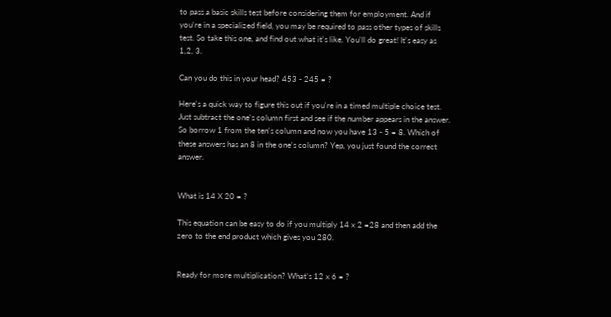to pass a basic skills test before considering them for employment. And if you're in a specialized field, you may be required to pass other types of skills test. So take this one, and find out what it's like. You'll do great! It's easy as 1,2, 3.

Can you do this in your head? 453 - 245 = ?

Here's a quick way to figure this out if you're in a timed multiple choice test. Just subtract the one's column first and see if the number appears in the answer. So borrow 1 from the ten's column and now you have 13 - 5 = 8. Which of these answers has an 8 in the one's column? Yep, you just found the correct answer.


What is 14 X 20 = ?

This equation can be easy to do if you multiply 14 x 2 =28 and then add the zero to the end product which gives you 280.


Ready for more multiplication? What's 12 x 6 = ?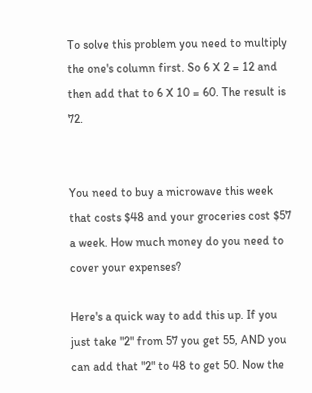To solve this problem you need to multiply the one's column first. So 6 X 2 = 12 and then add that to 6 X 10 = 60. The result is 72.


You need to buy a microwave this week that costs $48 and your groceries cost $57 a week. How much money do you need to cover your expenses?

Here's a quick way to add this up. If you just take "2" from 57 you get 55, AND you can add that "2" to 48 to get 50. Now the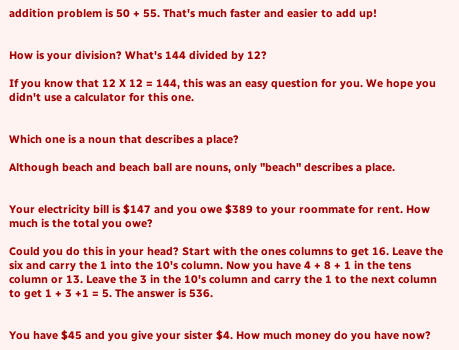addition problem is 50 + 55. That's much faster and easier to add up!


How is your division? What's 144 divided by 12?

If you know that 12 X 12 = 144, this was an easy question for you. We hope you didn't use a calculator for this one.


Which one is a noun that describes a place?

Although beach and beach ball are nouns, only "beach" describes a place.


Your electricity bill is $147 and you owe $389 to your roommate for rent. How much is the total you owe?

Could you do this in your head? Start with the ones columns to get 16. Leave the six and carry the 1 into the 10's column. Now you have 4 + 8 + 1 in the tens column or 13. Leave the 3 in the 10's column and carry the 1 to the next column to get 1 + 3 +1 = 5. The answer is 536.


You have $45 and you give your sister $4. How much money do you have now?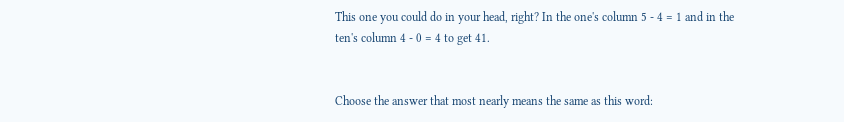This one you could do in your head, right? In the one's column 5 - 4 = 1 and in the ten's column 4 - 0 = 4 to get 41.


Choose the answer that most nearly means the same as this word: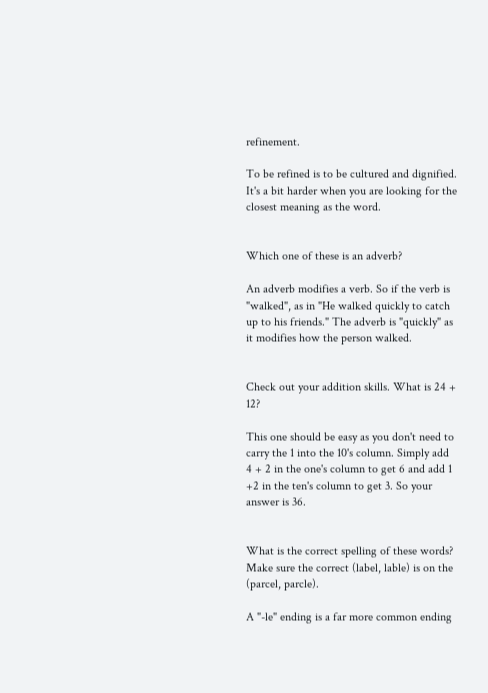refinement.

To be refined is to be cultured and dignified. It's a bit harder when you are looking for the closest meaning as the word.


Which one of these is an adverb?

An adverb modifies a verb. So if the verb is "walked", as in "He walked quickly to catch up to his friends." The adverb is "quickly" as it modifies how the person walked.


Check out your addition skills. What is 24 + 12?

This one should be easy as you don't need to carry the 1 into the 10's column. Simply add 4 + 2 in the one's column to get 6 and add 1 +2 in the ten's column to get 3. So your answer is 36.


What is the correct spelling of these words? Make sure the correct (label, lable) is on the (parcel, parcle).

A "-le" ending is a far more common ending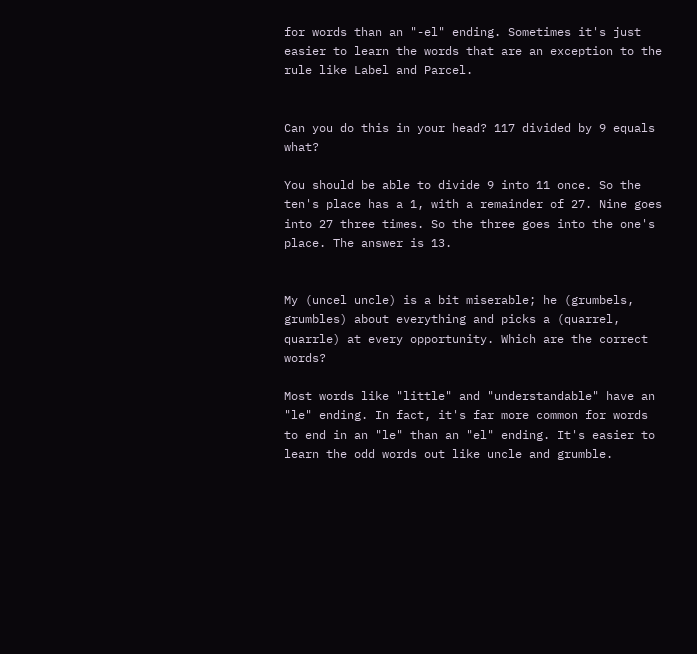for words than an "-el" ending. Sometimes it's just easier to learn the words that are an exception to the rule like Label and Parcel.


Can you do this in your head? 117 divided by 9 equals what?

You should be able to divide 9 into 11 once. So the ten's place has a 1, with a remainder of 27. Nine goes into 27 three times. So the three goes into the one's place. The answer is 13.


My (uncel uncle) is a bit miserable; he (grumbels, grumbles) about everything and picks a (quarrel, quarrle) at every opportunity. Which are the correct words?

Most words like "little" and "understandable" have an "le" ending. In fact, it's far more common for words to end in an "le" than an "el" ending. It's easier to learn the odd words out like uncle and grumble.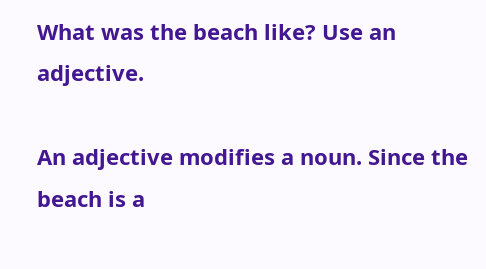What was the beach like? Use an adjective.

An adjective modifies a noun. Since the beach is a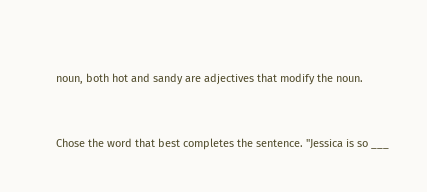noun, both hot and sandy are adjectives that modify the noun.


Chose the word that best completes the sentence. "Jessica is so ___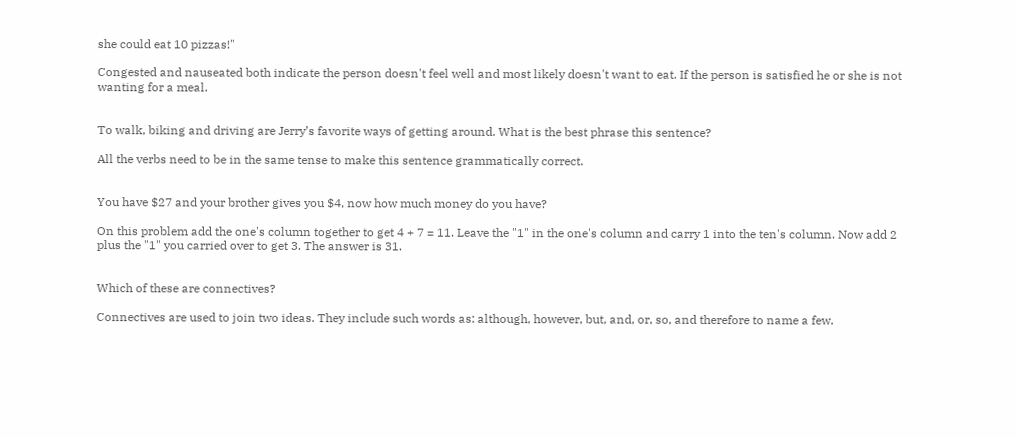she could eat 10 pizzas!"

Congested and nauseated both indicate the person doesn't feel well and most likely doesn't want to eat. If the person is satisfied he or she is not wanting for a meal.


To walk, biking and driving are Jerry’s favorite ways of getting around. What is the best phrase this sentence?

All the verbs need to be in the same tense to make this sentence grammatically correct.


You have $27 and your brother gives you $4, now how much money do you have?

On this problem add the one's column together to get 4 + 7 = 11. Leave the "1" in the one's column and carry 1 into the ten's column. Now add 2 plus the "1" you carried over to get 3. The answer is 31.


Which of these are connectives?

Connectives are used to join two ideas. They include such words as: although, however, but, and, or, so, and therefore to name a few.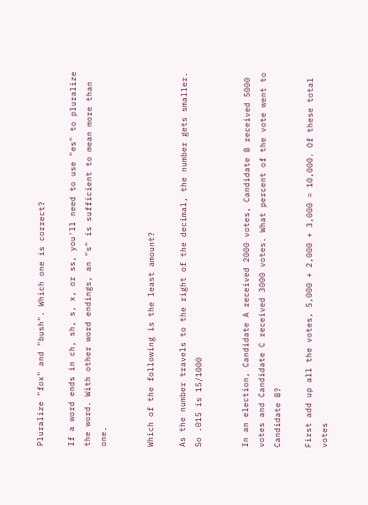Pluralize "fox" and "bush". Which one is correct?

If a word ends in ch, sh, s, x, or ss, you'll need to use "es" to pluralize the word. With other word endings, an "s" is sufficient to mean more than one.


Which of the following is the least amount?

As the number travels to the right of the decimal, the number gets smaller. So .015 is 15/1000


In an election, Candidate A received 2000 votes, Candidate B received 5000 votes and Candidate C received 3000 votes. What percent of the vote went to Candidate B?

First add up all the votes, 5,000 + 2,000 + 3,000 = 10,000. Of these total votes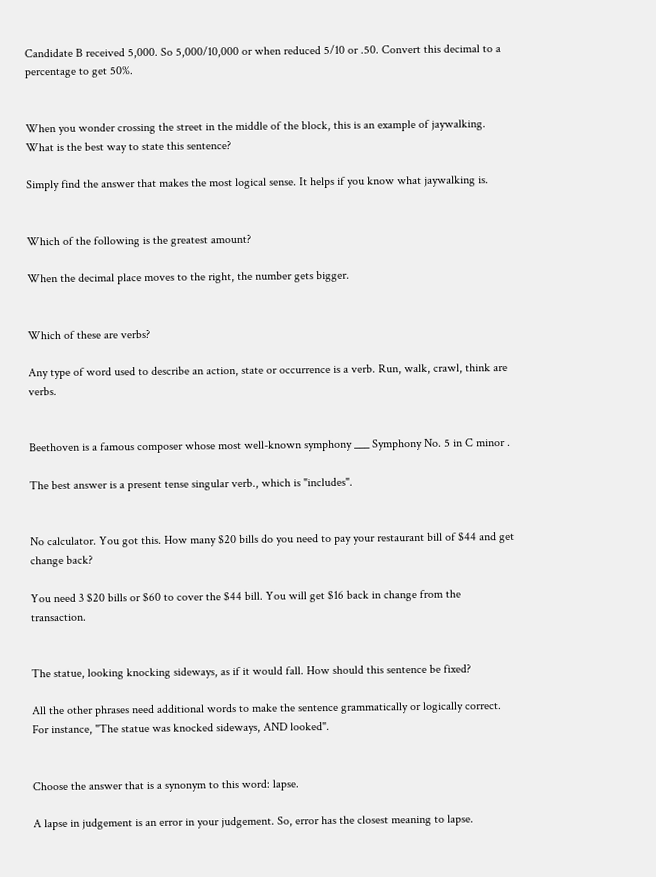Candidate B received 5,000. So 5,000/10,000 or when reduced 5/10 or .50. Convert this decimal to a percentage to get 50%.


When you wonder crossing the street in the middle of the block, this is an example of jaywalking. What is the best way to state this sentence?

Simply find the answer that makes the most logical sense. It helps if you know what jaywalking is.


Which of the following is the greatest amount?

When the decimal place moves to the right, the number gets bigger.


Which of these are verbs?

Any type of word used to describe an action, state or occurrence is a verb. Run, walk, crawl, think are verbs.


Beethoven is a famous composer whose most well-known symphony ___ Symphony No. 5 in C minor .

The best answer is a present tense singular verb., which is "includes".


No calculator. You got this. How many $20 bills do you need to pay your restaurant bill of $44 and get change back?

You need 3 $20 bills or $60 to cover the $44 bill. You will get $16 back in change from the transaction.


The statue, looking knocking sideways, as if it would fall. How should this sentence be fixed?

All the other phrases need additional words to make the sentence grammatically or logically correct. For instance, "The statue was knocked sideways, AND looked".


Choose the answer that is a synonym to this word: lapse.

A lapse in judgement is an error in your judgement. So, error has the closest meaning to lapse.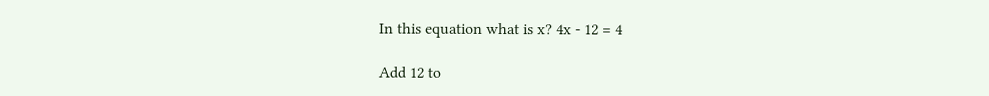In this equation what is x? 4x - 12 = 4

Add 12 to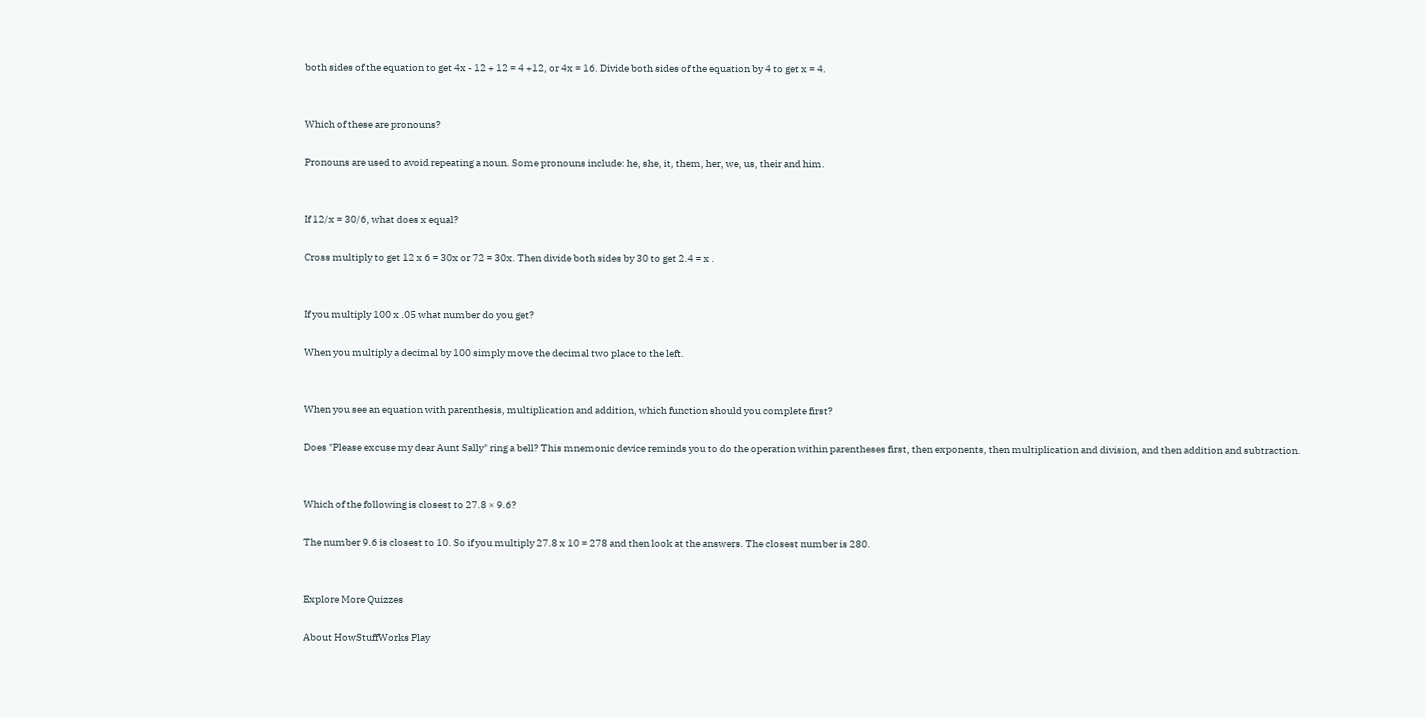both sides of the equation to get 4x - 12 + 12 = 4 +12, or 4x = 16. Divide both sides of the equation by 4 to get x = 4.


Which of these are pronouns?

Pronouns are used to avoid repeating a noun. Some pronouns include: he, she, it, them, her, we, us, their and him.


If 12/x = 30/6, what does x equal?

Cross multiply to get 12 x 6 = 30x or 72 = 30x. Then divide both sides by 30 to get 2.4 = x .


If you multiply 100 x .05 what number do you get?

When you multiply a decimal by 100 simply move the decimal two place to the left.


When you see an equation with parenthesis, multiplication and addition, which function should you complete first?

Does "Please excuse my dear Aunt Sally" ring a bell? This mnemonic device reminds you to do the operation within parentheses first, then exponents, then multiplication and division, and then addition and subtraction.


Which of the following is closest to 27.8 × 9.6?

The number 9.6 is closest to 10. So if you multiply 27.8 x 10 = 278 and then look at the answers. The closest number is 280.


Explore More Quizzes

About HowStuffWorks Play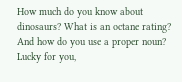How much do you know about dinosaurs? What is an octane rating? And how do you use a proper noun? Lucky for you,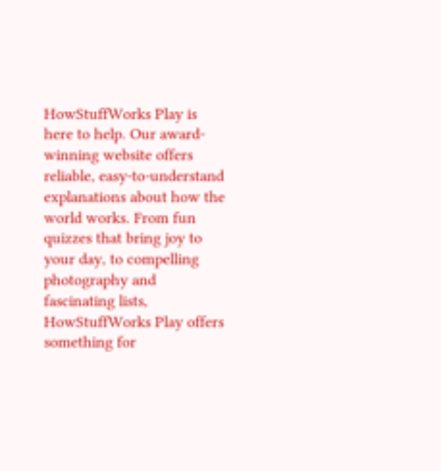HowStuffWorks Play is here to help. Our award-winning website offers reliable, easy-to-understand explanations about how the world works. From fun quizzes that bring joy to your day, to compelling photography and fascinating lists, HowStuffWorks Play offers something for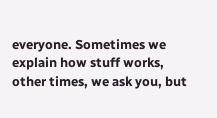everyone. Sometimes we explain how stuff works, other times, we ask you, but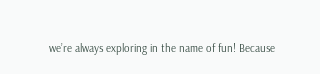we’re always exploring in the name of fun! Because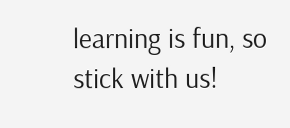learning is fun, so stick with us!